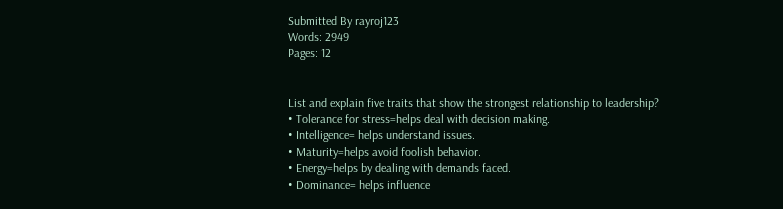Submitted By rayroj123
Words: 2949
Pages: 12


List and explain five traits that show the strongest relationship to leadership?
• Tolerance for stress=helps deal with decision making.
• Intelligence= helps understand issues.
• Maturity=helps avoid foolish behavior.
• Energy=helps by dealing with demands faced.
• Dominance= helps influence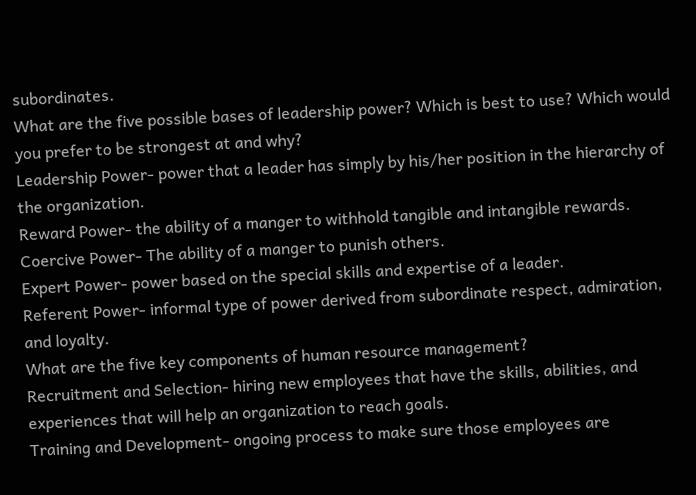subordinates.
What are the five possible bases of leadership power? Which is best to use? Which would you prefer to be strongest at and why?
Leadership Power- power that a leader has simply by his/her position in the hierarchy of the organization.
Reward Power- the ability of a manger to withhold tangible and intangible rewards.
Coercive Power- The ability of a manger to punish others.
Expert Power- power based on the special skills and expertise of a leader.
Referent Power- informal type of power derived from subordinate respect, admiration, and loyalty.
What are the five key components of human resource management?
Recruitment and Selection- hiring new employees that have the skills, abilities, and experiences that will help an organization to reach goals.
Training and Development- ongoing process to make sure those employees are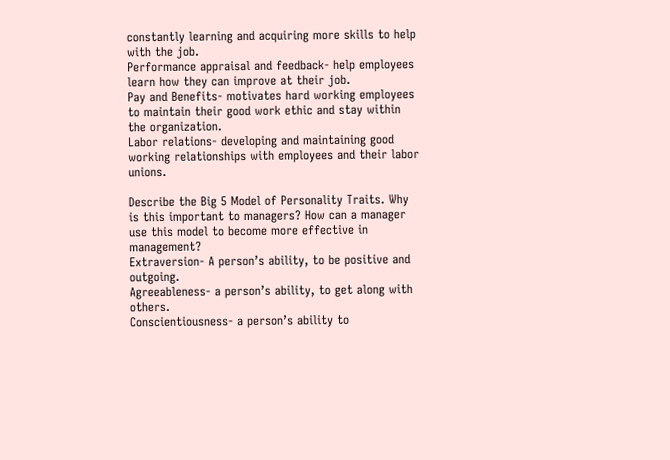constantly learning and acquiring more skills to help with the job.
Performance appraisal and feedback- help employees learn how they can improve at their job.
Pay and Benefits- motivates hard working employees to maintain their good work ethic and stay within the organization.
Labor relations- developing and maintaining good working relationships with employees and their labor unions.

Describe the Big 5 Model of Personality Traits. Why is this important to managers? How can a manager use this model to become more effective in management?
Extraversion- A person’s ability, to be positive and outgoing.
Agreeableness- a person’s ability, to get along with others.
Conscientiousness- a person’s ability to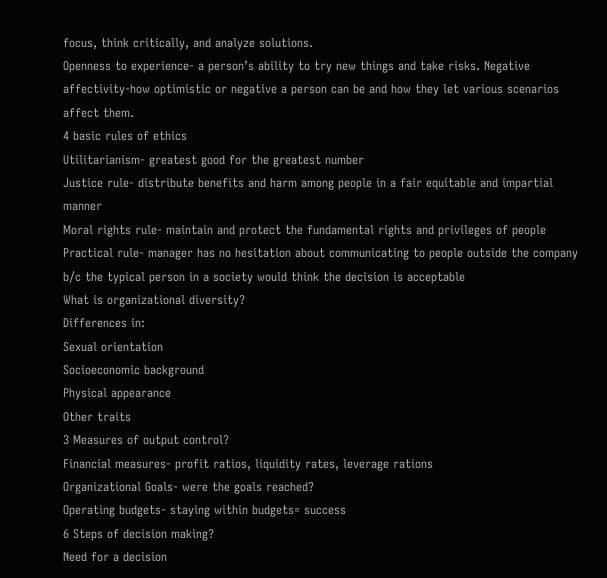focus, think critically, and analyze solutions.
Openness to experience- a person’s ability to try new things and take risks. Negative affectivity-how optimistic or negative a person can be and how they let various scenarios affect them.
4 basic rules of ethics
Utilitarianism- greatest good for the greatest number
Justice rule- distribute benefits and harm among people in a fair equitable and impartial manner
Moral rights rule- maintain and protect the fundamental rights and privileges of people
Practical rule- manager has no hesitation about communicating to people outside the company b/c the typical person in a society would think the decision is acceptable
What is organizational diversity?
Differences in:
Sexual orientation
Socioeconomic background
Physical appearance
Other traits
3 Measures of output control?
Financial measures- profit ratios, liquidity rates, leverage rations
Organizational Goals- were the goals reached?
Operating budgets- staying within budgets= success
6 Steps of decision making?
Need for a decision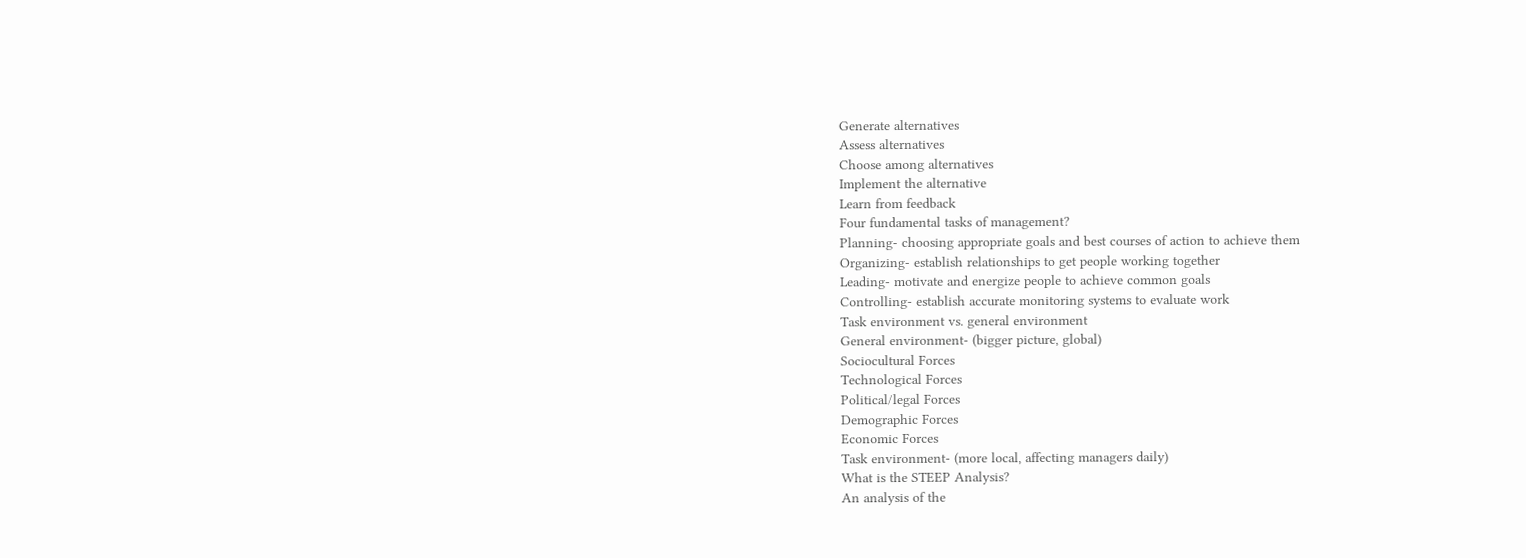Generate alternatives
Assess alternatives
Choose among alternatives
Implement the alternative
Learn from feedback
Four fundamental tasks of management?
Planning- choosing appropriate goals and best courses of action to achieve them
Organizing- establish relationships to get people working together
Leading- motivate and energize people to achieve common goals
Controlling- establish accurate monitoring systems to evaluate work
Task environment vs. general environment
General environment- (bigger picture, global)
Sociocultural Forces
Technological Forces
Political/legal Forces
Demographic Forces
Economic Forces
Task environment- (more local, affecting managers daily)
What is the STEEP Analysis?
An analysis of the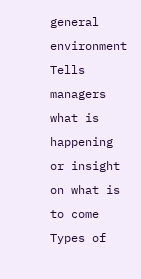general environment
Tells managers what is happening or insight on what is to come
Types of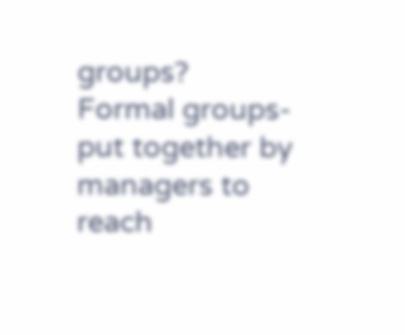groups?
Formal groups- put together by managers to reach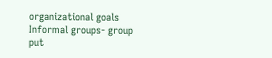organizational goals
Informal groups- group put